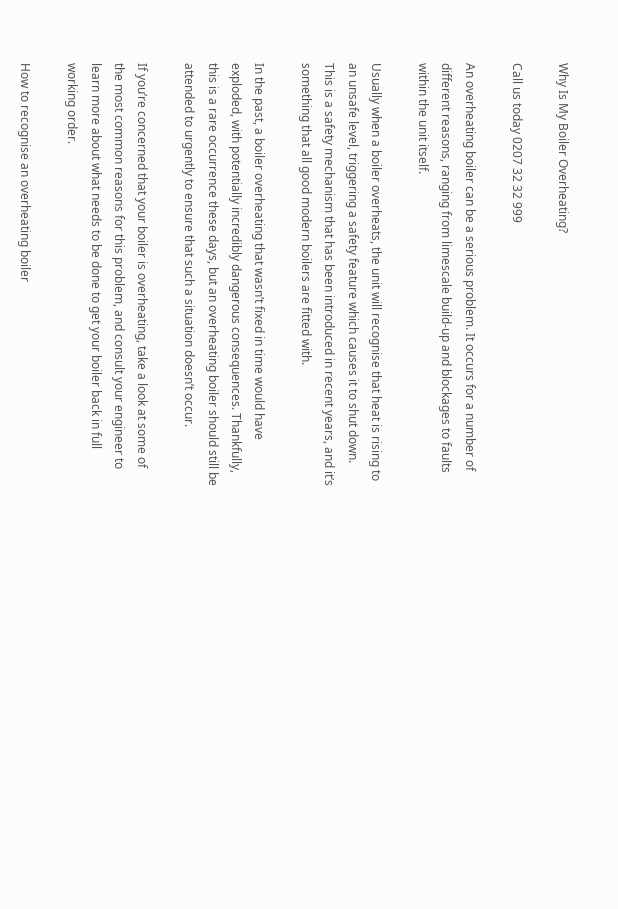Why Is My Boiler Overheating?

Call us today 0207 32 32 999

An overheating boiler can be a serious problem. It occurs for a number of different reasons, ranging from limescale build-up and blockages to faults within the unit itself.

Usually when a boiler overheats, the unit will recognise that heat is rising to an unsafe level, triggering a safety feature which causes it to shut down. This is a safety mechanism that has been introduced in recent years, and it’s something that all good modern boilers are fitted with.

In the past, a boiler overheating that wasn’t fixed in time would have exploded, with potentially incredibly dangerous consequences. Thankfully, this is a rare occurrence these days, but an overheating boiler should still be attended to urgently to ensure that such a situation doesn’t occur.

If you’re concerned that your boiler is overheating, take a look at some of the most common reasons for this problem, and consult your engineer to learn more about what needs to be done to get your boiler back in full working order.

How to recognise an overheating boiler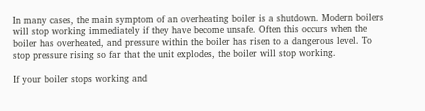In many cases, the main symptom of an overheating boiler is a shutdown. Modern boilers will stop working immediately if they have become unsafe. Often this occurs when the boiler has overheated, and pressure within the boiler has risen to a dangerous level. To stop pressure rising so far that the unit explodes, the boiler will stop working.

If your boiler stops working and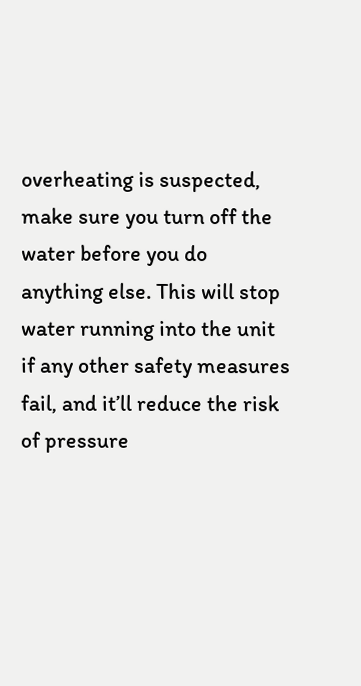overheating is suspected, make sure you turn off the water before you do anything else. This will stop water running into the unit if any other safety measures fail, and it’ll reduce the risk of pressure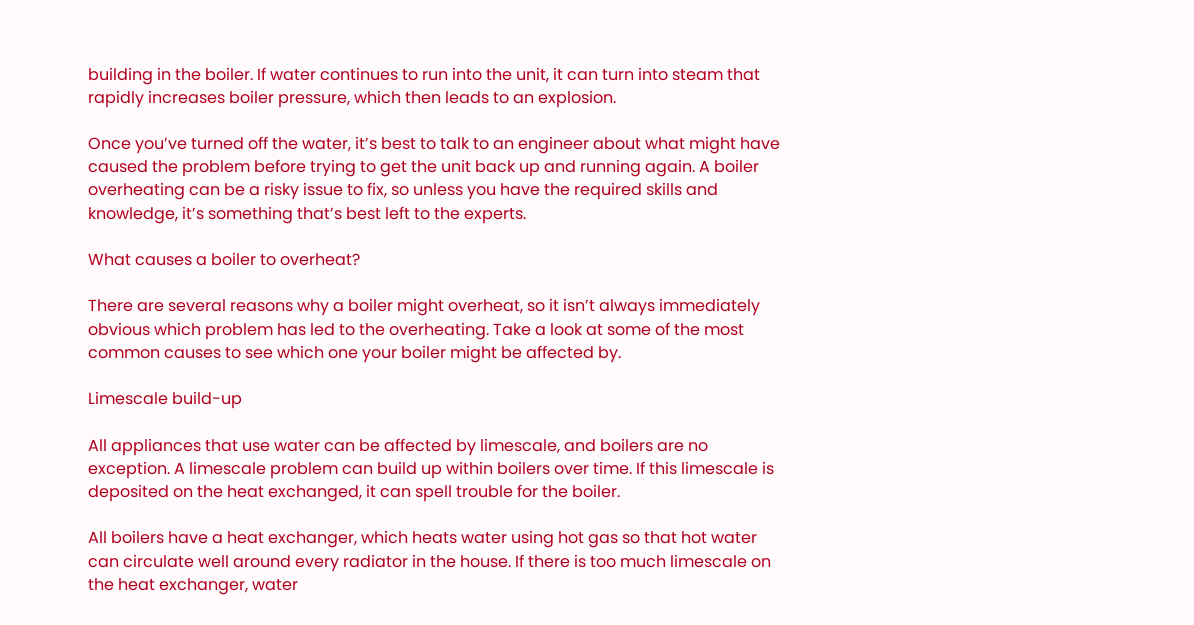building in the boiler. If water continues to run into the unit, it can turn into steam that rapidly increases boiler pressure, which then leads to an explosion.

Once you’ve turned off the water, it’s best to talk to an engineer about what might have caused the problem before trying to get the unit back up and running again. A boiler overheating can be a risky issue to fix, so unless you have the required skills and knowledge, it’s something that’s best left to the experts.

What causes a boiler to overheat?

There are several reasons why a boiler might overheat, so it isn’t always immediately obvious which problem has led to the overheating. Take a look at some of the most common causes to see which one your boiler might be affected by.

Limescale build-up

All appliances that use water can be affected by limescale, and boilers are no exception. A limescale problem can build up within boilers over time. If this limescale is deposited on the heat exchanged, it can spell trouble for the boiler.

All boilers have a heat exchanger, which heats water using hot gas so that hot water can circulate well around every radiator in the house. If there is too much limescale on the heat exchanger, water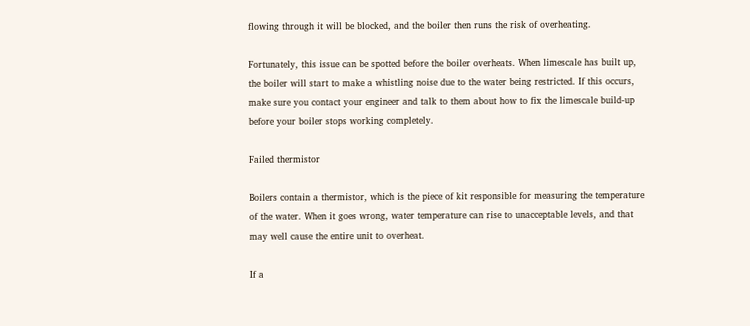flowing through it will be blocked, and the boiler then runs the risk of overheating.

Fortunately, this issue can be spotted before the boiler overheats. When limescale has built up, the boiler will start to make a whistling noise due to the water being restricted. If this occurs, make sure you contact your engineer and talk to them about how to fix the limescale build-up before your boiler stops working completely.

Failed thermistor

Boilers contain a thermistor, which is the piece of kit responsible for measuring the temperature of the water. When it goes wrong, water temperature can rise to unacceptable levels, and that may well cause the entire unit to overheat.

If a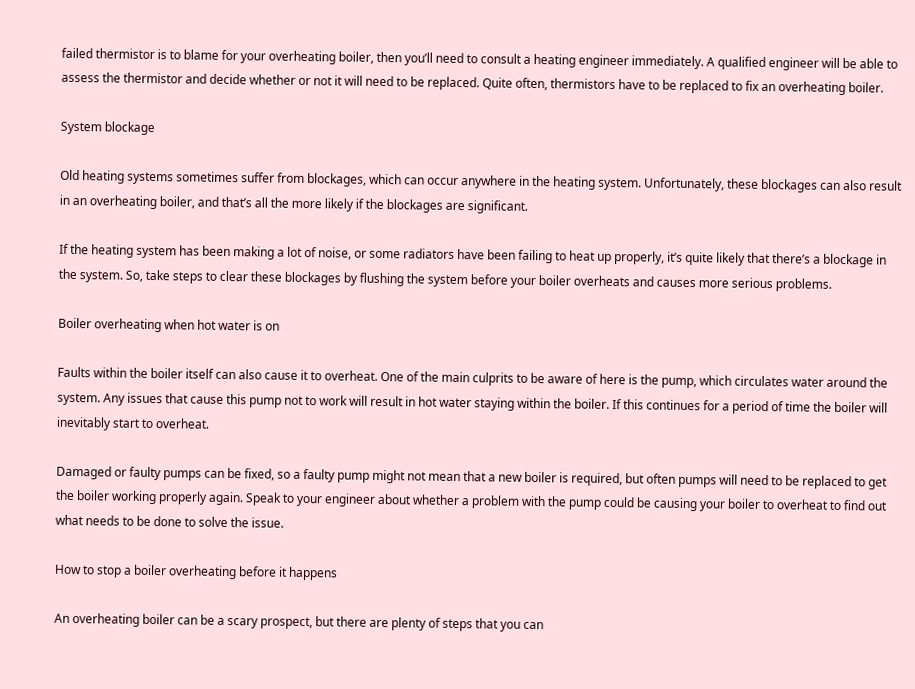failed thermistor is to blame for your overheating boiler, then you’ll need to consult a heating engineer immediately. A qualified engineer will be able to assess the thermistor and decide whether or not it will need to be replaced. Quite often, thermistors have to be replaced to fix an overheating boiler.

System blockage

Old heating systems sometimes suffer from blockages, which can occur anywhere in the heating system. Unfortunately, these blockages can also result in an overheating boiler, and that’s all the more likely if the blockages are significant.

If the heating system has been making a lot of noise, or some radiators have been failing to heat up properly, it’s quite likely that there’s a blockage in the system. So, take steps to clear these blockages by flushing the system before your boiler overheats and causes more serious problems.

Boiler overheating when hot water is on

Faults within the boiler itself can also cause it to overheat. One of the main culprits to be aware of here is the pump, which circulates water around the system. Any issues that cause this pump not to work will result in hot water staying within the boiler. If this continues for a period of time the boiler will inevitably start to overheat.

Damaged or faulty pumps can be fixed, so a faulty pump might not mean that a new boiler is required, but often pumps will need to be replaced to get the boiler working properly again. Speak to your engineer about whether a problem with the pump could be causing your boiler to overheat to find out what needs to be done to solve the issue.

How to stop a boiler overheating before it happens

An overheating boiler can be a scary prospect, but there are plenty of steps that you can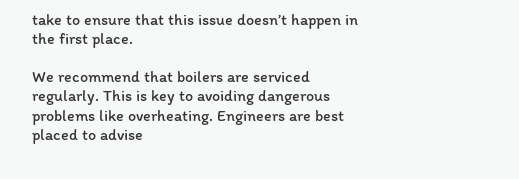take to ensure that this issue doesn’t happen in the first place.

We recommend that boilers are serviced regularly. This is key to avoiding dangerous problems like overheating. Engineers are best placed to advise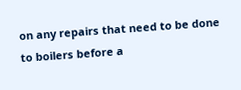on any repairs that need to be done to boilers before a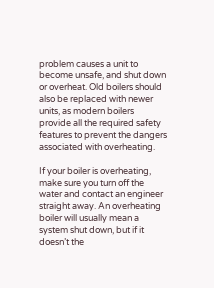problem causes a unit to become unsafe, and shut down or overheat. Old boilers should also be replaced with newer units, as modern boilers provide all the required safety features to prevent the dangers associated with overheating.

If your boiler is overheating, make sure you turn off the water and contact an engineer straight away. An overheating boiler will usually mean a system shut down, but if it doesn’t the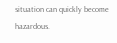situation can quickly become hazardous.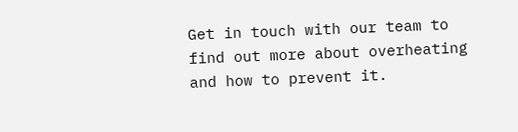Get in touch with our team to find out more about overheating and how to prevent it.